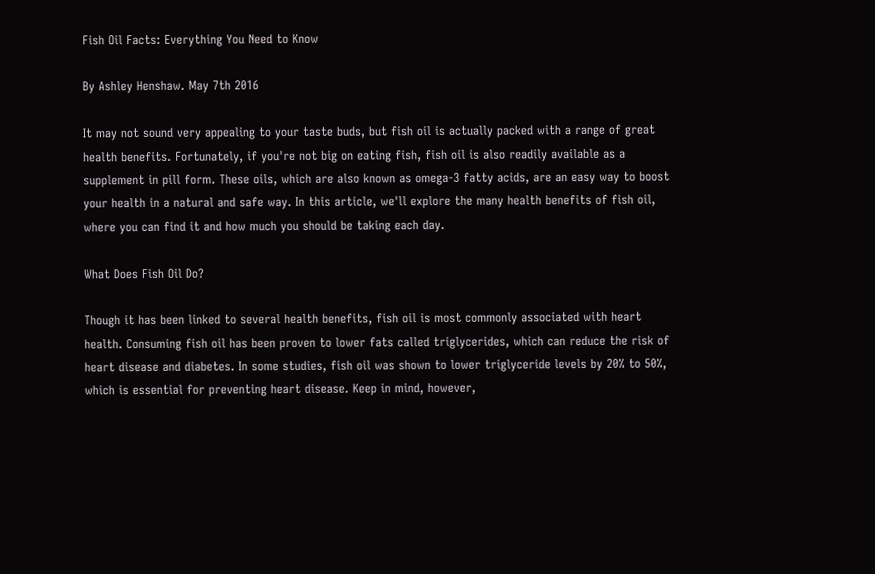Fish Oil Facts: Everything You Need to Know

By Ashley Henshaw. May 7th 2016

It may not sound very appealing to your taste buds, but fish oil is actually packed with a range of great health benefits. Fortunately, if you're not big on eating fish, fish oil is also readily available as a supplement in pill form. These oils, which are also known as omega-3 fatty acids, are an easy way to boost your health in a natural and safe way. In this article, we'll explore the many health benefits of fish oil, where you can find it and how much you should be taking each day.

What Does Fish Oil Do?

Though it has been linked to several health benefits, fish oil is most commonly associated with heart health. Consuming fish oil has been proven to lower fats called triglycerides, which can reduce the risk of heart disease and diabetes. In some studies, fish oil was shown to lower triglyceride levels by 20% to 50%, which is essential for preventing heart disease. Keep in mind, however,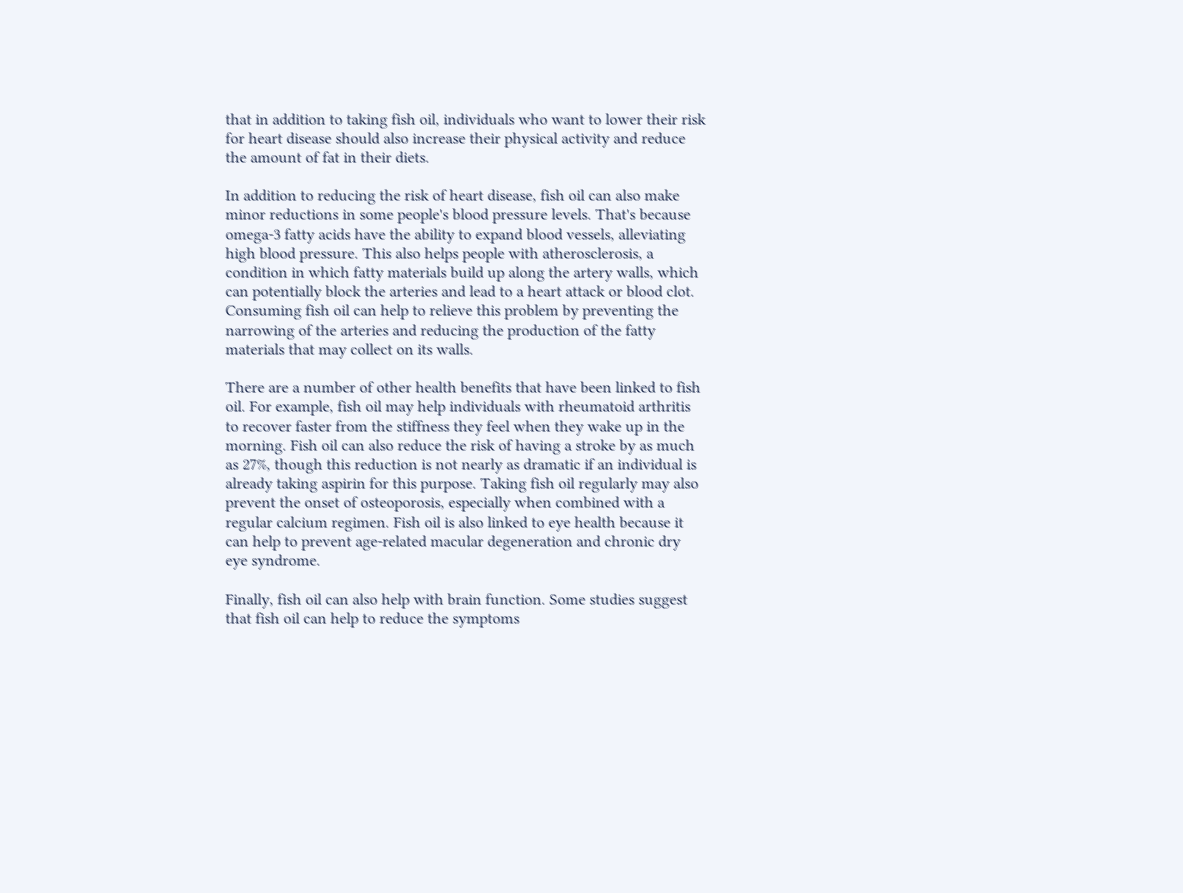that in addition to taking fish oil, individuals who want to lower their risk for heart disease should also increase their physical activity and reduce the amount of fat in their diets.

In addition to reducing the risk of heart disease, fish oil can also make minor reductions in some people's blood pressure levels. That's because omega-3 fatty acids have the ability to expand blood vessels, alleviating high blood pressure. This also helps people with atherosclerosis, a condition in which fatty materials build up along the artery walls, which can potentially block the arteries and lead to a heart attack or blood clot. Consuming fish oil can help to relieve this problem by preventing the narrowing of the arteries and reducing the production of the fatty materials that may collect on its walls.

There are a number of other health benefits that have been linked to fish oil. For example, fish oil may help individuals with rheumatoid arthritis to recover faster from the stiffness they feel when they wake up in the morning. Fish oil can also reduce the risk of having a stroke by as much as 27%, though this reduction is not nearly as dramatic if an individual is already taking aspirin for this purpose. Taking fish oil regularly may also prevent the onset of osteoporosis, especially when combined with a regular calcium regimen. Fish oil is also linked to eye health because it can help to prevent age-related macular degeneration and chronic dry eye syndrome.

Finally, fish oil can also help with brain function. Some studies suggest that fish oil can help to reduce the symptoms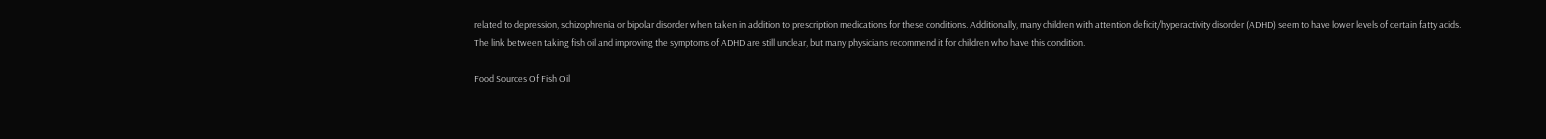related to depression, schizophrenia or bipolar disorder when taken in addition to prescription medications for these conditions. Additionally, many children with attention deficit/hyperactivity disorder (ADHD) seem to have lower levels of certain fatty acids. The link between taking fish oil and improving the symptoms of ADHD are still unclear, but many physicians recommend it for children who have this condition.

Food Sources Of Fish Oil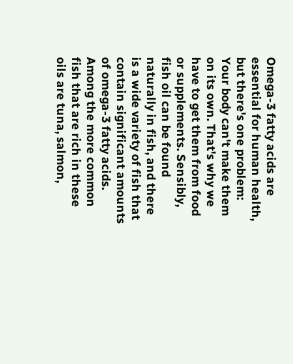Omega-3 fatty acids are essential for human health, but there's one problem: Your body can't make them on its own. That's why we have to get them from food or supplements. Sensibly, fish oil can be found naturally in fish, and there is a wide variety of fish that contain significant amounts of omega-3 fatty acids. Among the more common fish that are rich in these oils are tuna, salmon,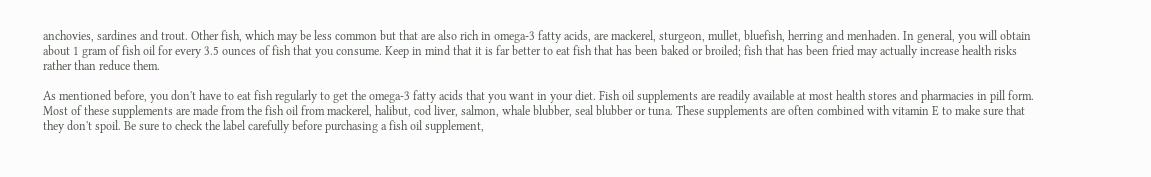anchovies, sardines and trout. Other fish, which may be less common but that are also rich in omega-3 fatty acids, are mackerel, sturgeon, mullet, bluefish, herring and menhaden. In general, you will obtain about 1 gram of fish oil for every 3.5 ounces of fish that you consume. Keep in mind that it is far better to eat fish that has been baked or broiled; fish that has been fried may actually increase health risks rather than reduce them.

As mentioned before, you don't have to eat fish regularly to get the omega-3 fatty acids that you want in your diet. Fish oil supplements are readily available at most health stores and pharmacies in pill form. Most of these supplements are made from the fish oil from mackerel, halibut, cod liver, salmon, whale blubber, seal blubber or tuna. These supplements are often combined with vitamin E to make sure that they don't spoil. Be sure to check the label carefully before purchasing a fish oil supplement,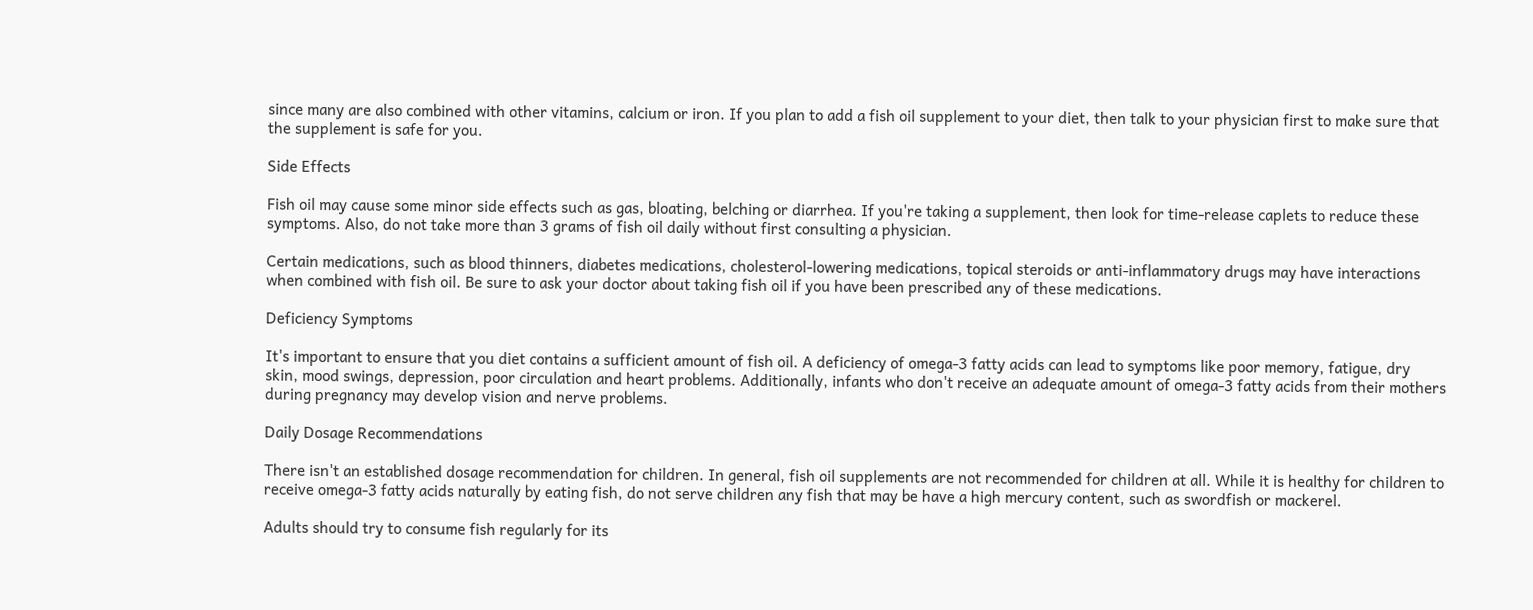since many are also combined with other vitamins, calcium or iron. If you plan to add a fish oil supplement to your diet, then talk to your physician first to make sure that the supplement is safe for you.

Side Effects

Fish oil may cause some minor side effects such as gas, bloating, belching or diarrhea. If you're taking a supplement, then look for time-release caplets to reduce these symptoms. Also, do not take more than 3 grams of fish oil daily without first consulting a physician.

Certain medications, such as blood thinners, diabetes medications, cholesterol-lowering medications, topical steroids or anti-inflammatory drugs may have interactions when combined with fish oil. Be sure to ask your doctor about taking fish oil if you have been prescribed any of these medications.

Deficiency Symptoms

It's important to ensure that you diet contains a sufficient amount of fish oil. A deficiency of omega-3 fatty acids can lead to symptoms like poor memory, fatigue, dry skin, mood swings, depression, poor circulation and heart problems. Additionally, infants who don't receive an adequate amount of omega-3 fatty acids from their mothers during pregnancy may develop vision and nerve problems.

Daily Dosage Recommendations

There isn't an established dosage recommendation for children. In general, fish oil supplements are not recommended for children at all. While it is healthy for children to receive omega-3 fatty acids naturally by eating fish, do not serve children any fish that may be have a high mercury content, such as swordfish or mackerel.

Adults should try to consume fish regularly for its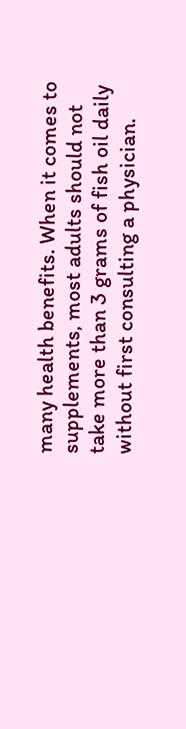many health benefits. When it comes to supplements, most adults should not take more than 3 grams of fish oil daily without first consulting a physician.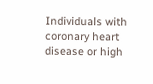Individuals with coronary heart disease or high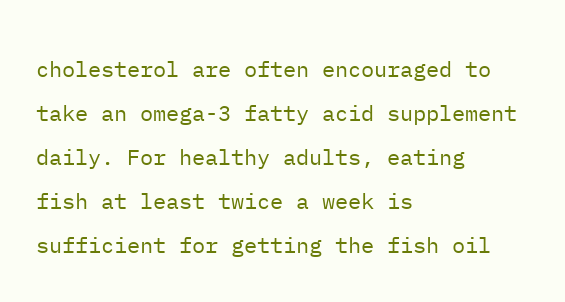cholesterol are often encouraged to take an omega-3 fatty acid supplement daily. For healthy adults, eating fish at least twice a week is sufficient for getting the fish oil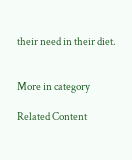their need in their diet.


More in category

Related Content